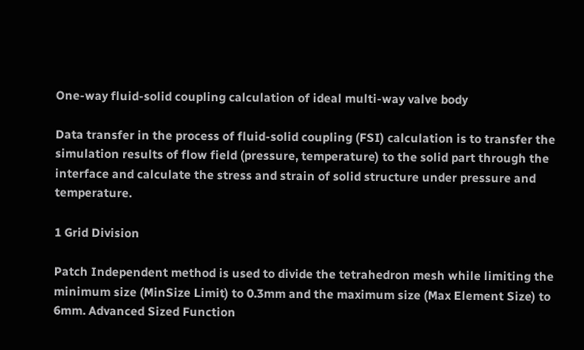One-way fluid-solid coupling calculation of ideal multi-way valve body

Data transfer in the process of fluid-solid coupling (FSI) calculation is to transfer the simulation results of flow field (pressure, temperature) to the solid part through the interface and calculate the stress and strain of solid structure under pressure and temperature.

1 Grid Division

Patch Independent method is used to divide the tetrahedron mesh while limiting the minimum size (MinSize Limit) to 0.3mm and the maximum size (Max Element Size) to 6mm. Advanced Sized Function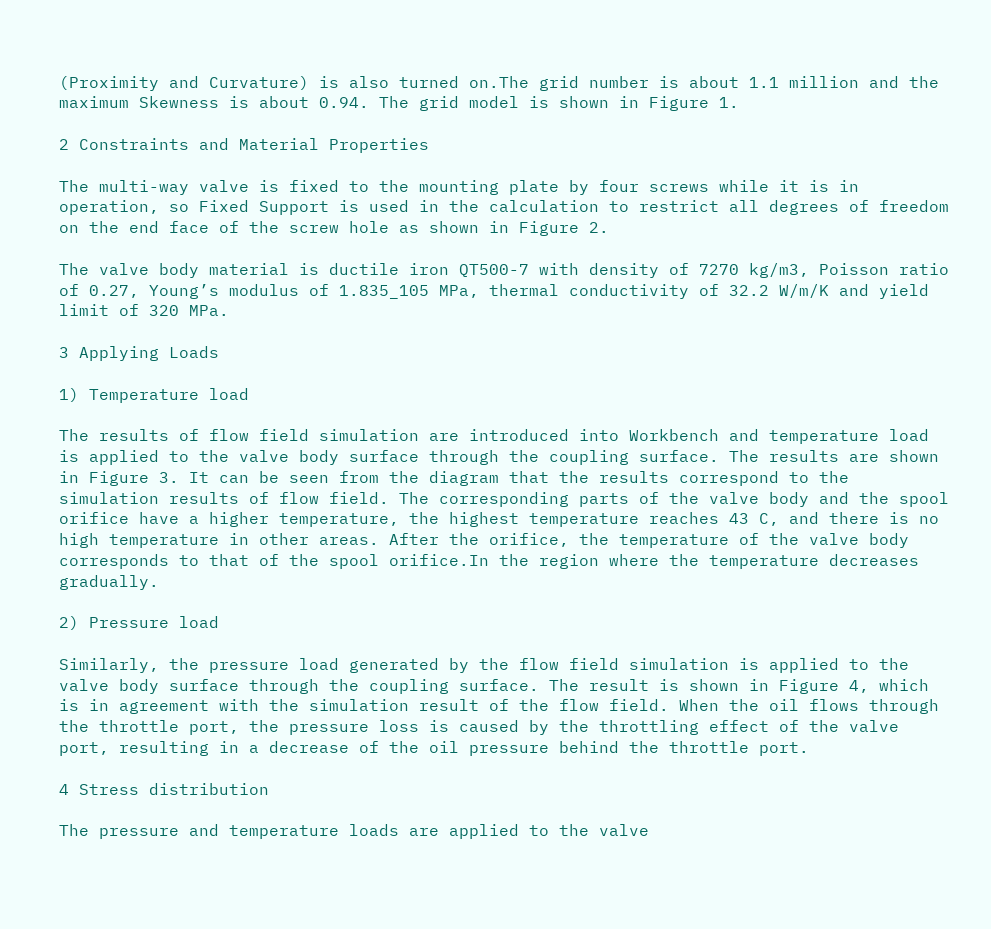(Proximity and Curvature) is also turned on.The grid number is about 1.1 million and the maximum Skewness is about 0.94. The grid model is shown in Figure 1.

2 Constraints and Material Properties

The multi-way valve is fixed to the mounting plate by four screws while it is in operation, so Fixed Support is used in the calculation to restrict all degrees of freedom on the end face of the screw hole as shown in Figure 2.

The valve body material is ductile iron QT500-7 with density of 7270 kg/m3, Poisson ratio of 0.27, Young’s modulus of 1.835_105 MPa, thermal conductivity of 32.2 W/m/K and yield limit of 320 MPa.

3 Applying Loads

1) Temperature load

The results of flow field simulation are introduced into Workbench and temperature load is applied to the valve body surface through the coupling surface. The results are shown in Figure 3. It can be seen from the diagram that the results correspond to the simulation results of flow field. The corresponding parts of the valve body and the spool orifice have a higher temperature, the highest temperature reaches 43 C, and there is no high temperature in other areas. After the orifice, the temperature of the valve body corresponds to that of the spool orifice.In the region where the temperature decreases gradually.

2) Pressure load

Similarly, the pressure load generated by the flow field simulation is applied to the valve body surface through the coupling surface. The result is shown in Figure 4, which is in agreement with the simulation result of the flow field. When the oil flows through the throttle port, the pressure loss is caused by the throttling effect of the valve port, resulting in a decrease of the oil pressure behind the throttle port.

4 Stress distribution

The pressure and temperature loads are applied to the valve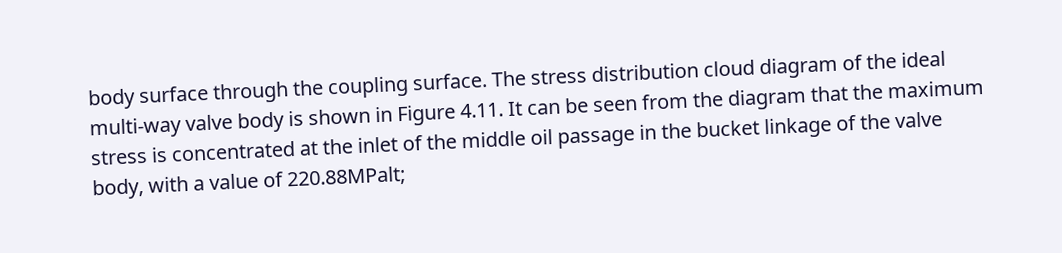body surface through the coupling surface. The stress distribution cloud diagram of the ideal multi-way valve body is shown in Figure 4.11. It can be seen from the diagram that the maximum stress is concentrated at the inlet of the middle oil passage in the bucket linkage of the valve body, with a value of 220.88MPalt;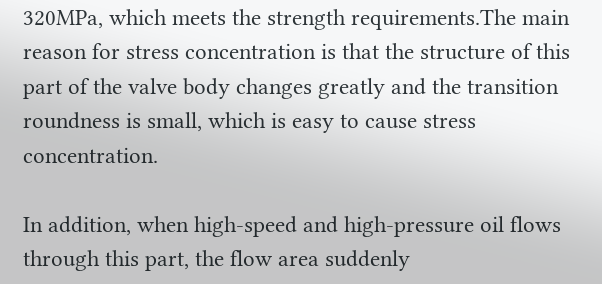320MPa, which meets the strength requirements.The main reason for stress concentration is that the structure of this part of the valve body changes greatly and the transition roundness is small, which is easy to cause stress concentration.

In addition, when high-speed and high-pressure oil flows through this part, the flow area suddenly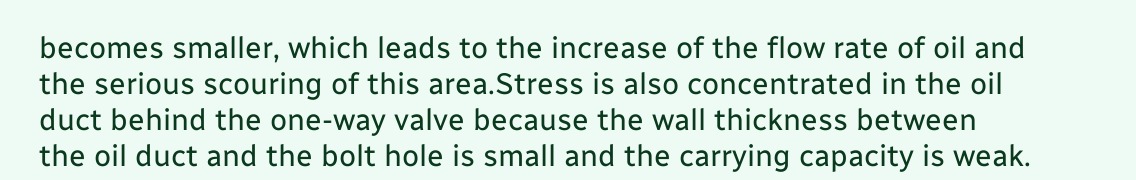becomes smaller, which leads to the increase of the flow rate of oil and the serious scouring of this area.Stress is also concentrated in the oil duct behind the one-way valve because the wall thickness between the oil duct and the bolt hole is small and the carrying capacity is weak.